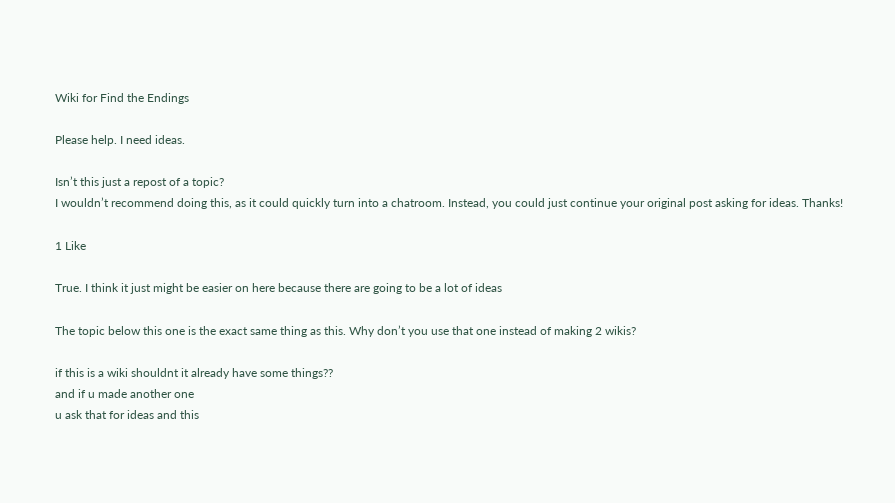Wiki for Find the Endings

Please help. I need ideas.

Isn’t this just a repost of a topic?
I wouldn’t recommend doing this, as it could quickly turn into a chatroom. Instead, you could just continue your original post asking for ideas. Thanks!

1 Like

True. I think it just might be easier on here because there are going to be a lot of ideas

The topic below this one is the exact same thing as this. Why don’t you use that one instead of making 2 wikis?

if this is a wiki shouldnt it already have some things??
and if u made another one
u ask that for ideas and this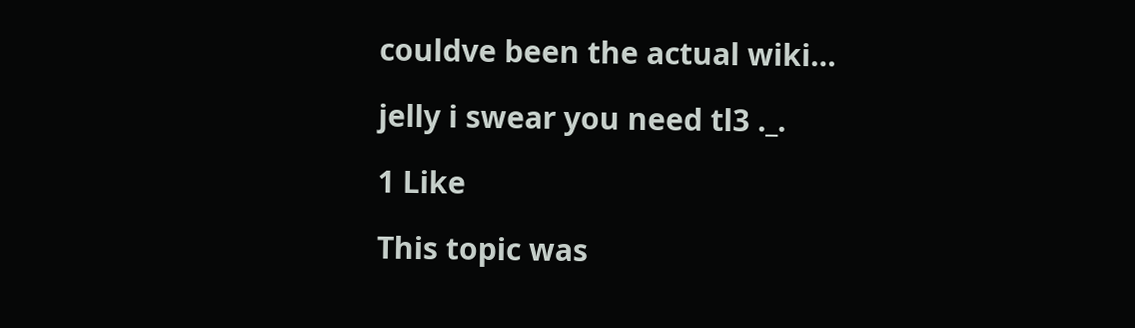couldve been the actual wiki…

jelly i swear you need tl3 ._.

1 Like

This topic was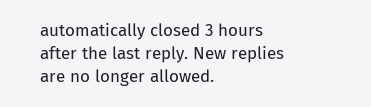automatically closed 3 hours after the last reply. New replies are no longer allowed.